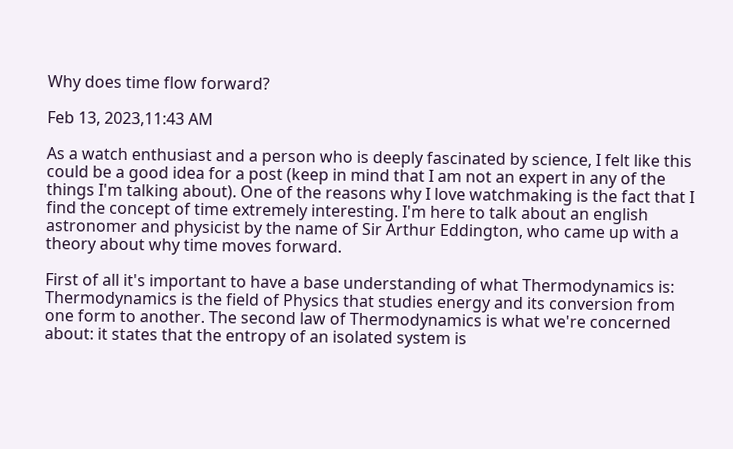Why does time flow forward?

Feb 13, 2023,11:43 AM

As a watch enthusiast and a person who is deeply fascinated by science, I felt like this could be a good idea for a post (keep in mind that I am not an expert in any of the things I'm talking about). One of the reasons why I love watchmaking is the fact that I find the concept of time extremely interesting. I'm here to talk about an english astronomer and physicist by the name of Sir Arthur Eddington, who came up with a theory about why time moves forward.

First of all it's important to have a base understanding of what Thermodynamics is: Thermodynamics is the field of Physics that studies energy and its conversion from one form to another. The second law of Thermodynamics is what we're concerned about: it states that the entropy of an isolated system is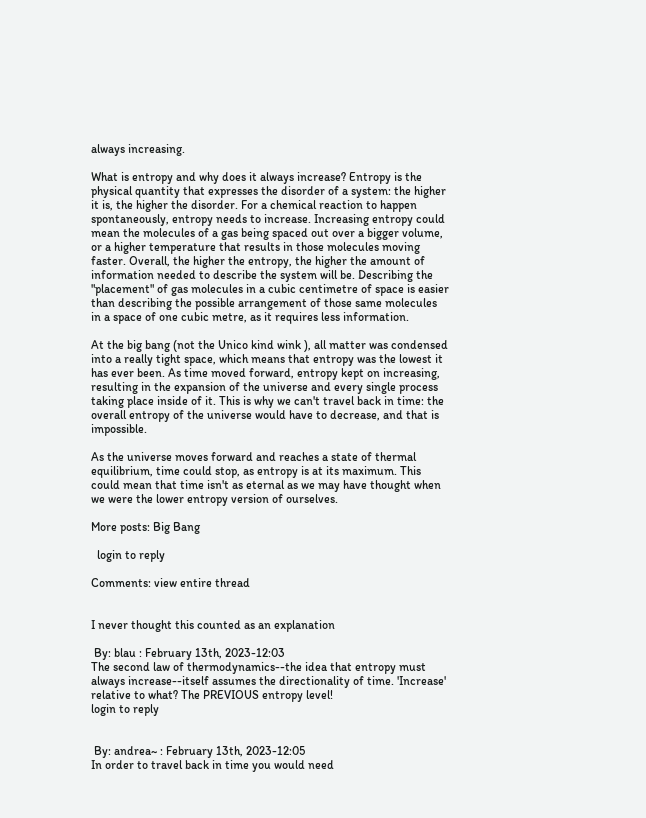always increasing.

What is entropy and why does it always increase? Entropy is the physical quantity that expresses the disorder of a system: the higher it is, the higher the disorder. For a chemical reaction to happen spontaneously, entropy needs to increase. Increasing entropy could mean the molecules of a gas being spaced out over a bigger volume, or a higher temperature that results in those molecules moving faster. Overall, the higher the entropy, the higher the amount of information needed to describe the system will be. Describing the "placement" of gas molecules in a cubic centimetre of space is easier than describing the possible arrangement of those same molecules in a space of one cubic metre, as it requires less information.

At the big bang (not the Unico kind wink ), all matter was condensed into a really tight space, which means that entropy was the lowest it has ever been. As time moved forward, entropy kept on increasing, resulting in the expansion of the universe and every single process taking place inside of it. This is why we can't travel back in time: the overall entropy of the universe would have to decrease, and that is impossible.

As the universe moves forward and reaches a state of thermal equilibrium, time could stop, as entropy is at its maximum. This could mean that time isn't as eternal as we may have thought when we were the lower entropy version of ourselves.

More posts: Big Bang

  login to reply

Comments: view entire thread


I never thought this counted as an explanation

 By: blau : February 13th, 2023-12:03
The second law of thermodynamics--the idea that entropy must always increase--itself assumes the directionality of time. 'Increase' relative to what? The PREVIOUS entropy level!
login to reply


 By: andrea~ : February 13th, 2023-12:05
In order to travel back in time you would need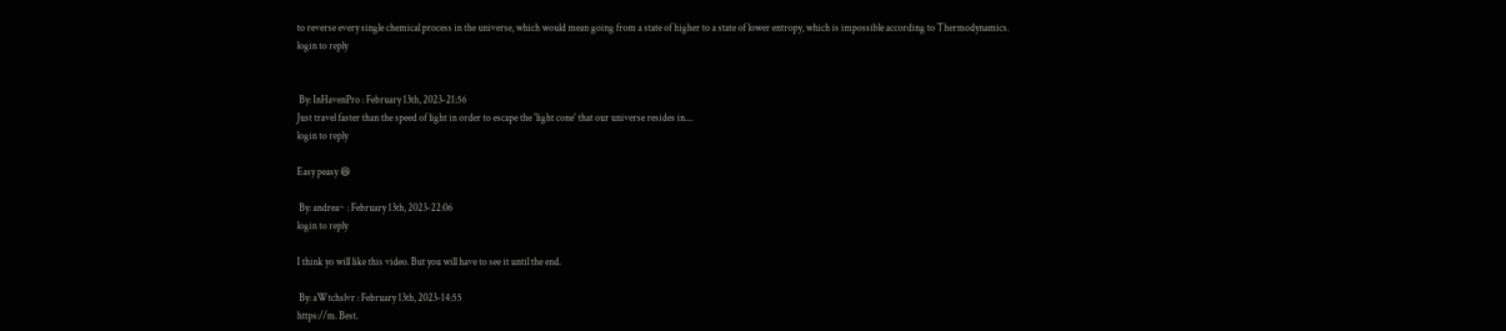to reverse every single chemical process in the universe, which would mean going from a state of higher to a state of lower entropy, which is impossible according to Thermodynamics.
login to reply


 By: InHavenPro : February 13th, 2023-21:56
Just travel faster than the speed of light in order to escape the 'light cone' that our universe resides in....
login to reply

Easy peasy 😆

 By: andrea~ : February 13th, 2023-22:06
login to reply

I think yo will like this video. But you will have to see it until the end.

 By: aWtchslvr : February 13th, 2023-14:55
https://m. Best.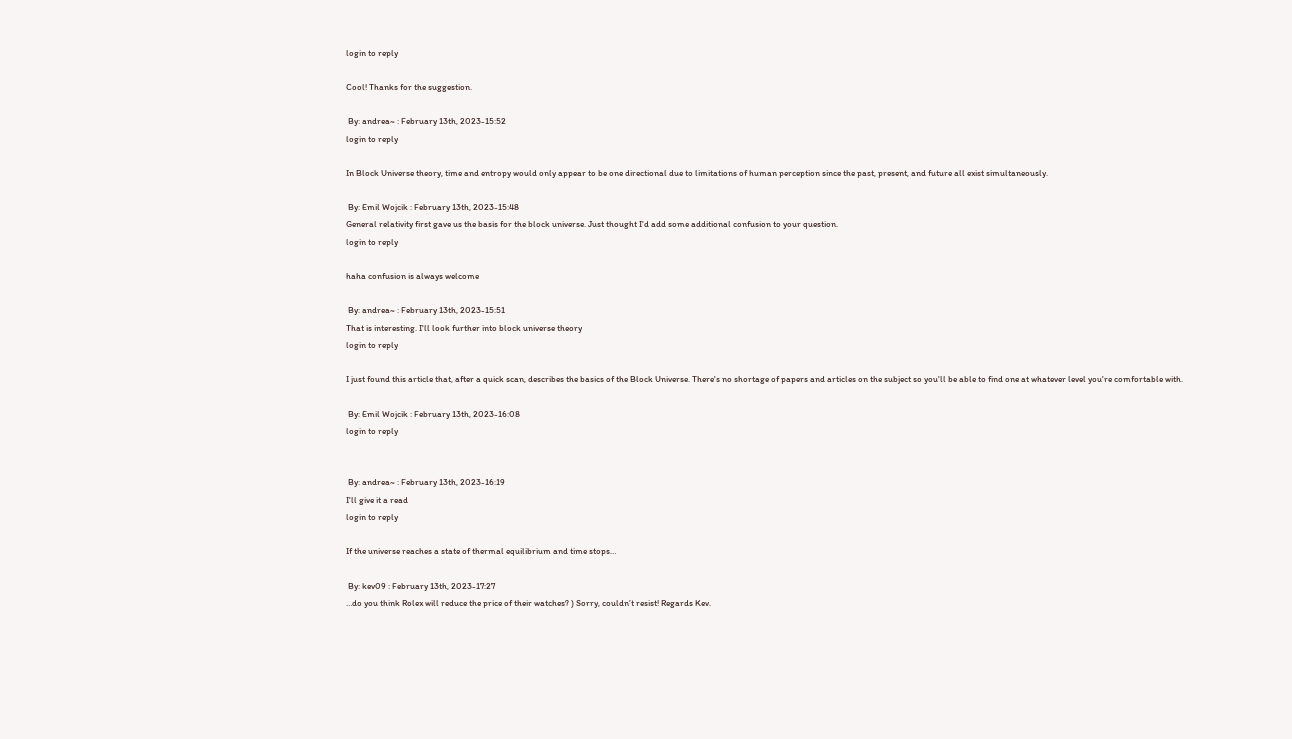login to reply

Cool! Thanks for the suggestion.

 By: andrea~ : February 13th, 2023-15:52
login to reply

In Block Universe theory, time and entropy would only appear to be one directional due to limitations of human perception since the past, present, and future all exist simultaneously.

 By: Emil Wojcik : February 13th, 2023-15:48
General relativity first gave us the basis for the block universe. Just thought I'd add some additional confusion to your question.
login to reply

haha confusion is always welcome

 By: andrea~ : February 13th, 2023-15:51
That is interesting. I'll look further into block universe theory
login to reply

I just found this article that, after a quick scan, describes the basics of the Block Universe. There's no shortage of papers and articles on the subject so you'll be able to find one at whatever level you're comfortable with.

 By: Emil Wojcik : February 13th, 2023-16:08
login to reply


 By: andrea~ : February 13th, 2023-16:19
I'll give it a read
login to reply

If the universe reaches a state of thermal equilibrium and time stops…

 By: kev09 : February 13th, 2023-17:27
…do you think Rolex will reduce the price of their watches? ) Sorry, couldn’t resist! Regards Kev.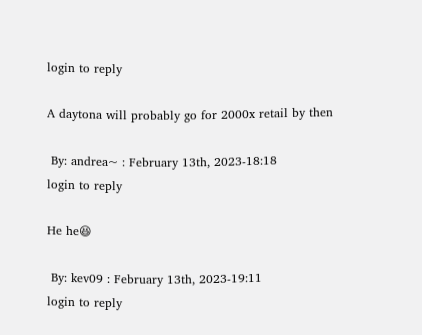login to reply

A daytona will probably go for 2000x retail by then

 By: andrea~ : February 13th, 2023-18:18
login to reply

He he😆

 By: kev09 : February 13th, 2023-19:11
login to reply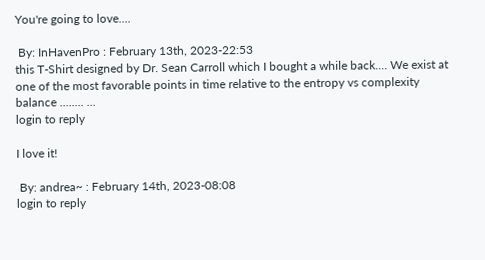You're going to love....

 By: InHavenPro : February 13th, 2023-22:53
this T-Shirt designed by Dr. Sean Carroll which I bought a while back.... We exist at one of the most favorable points in time relative to the entropy vs complexity balance ........ ...
login to reply

I love it!

 By: andrea~ : February 14th, 2023-08:08
login to reply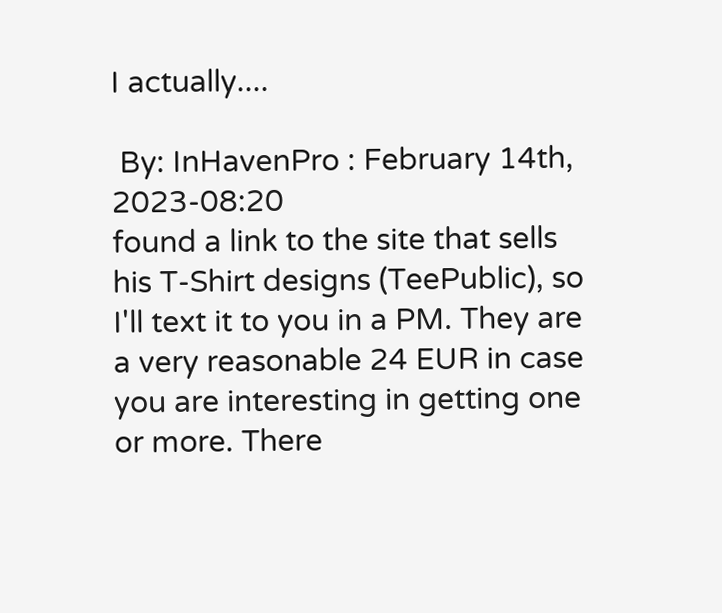I actually....

 By: InHavenPro : February 14th, 2023-08:20
found a link to the site that sells his T-Shirt designs (TeePublic), so I'll text it to you in a PM. They are a very reasonable 24 EUR in case you are interesting in getting one or more. There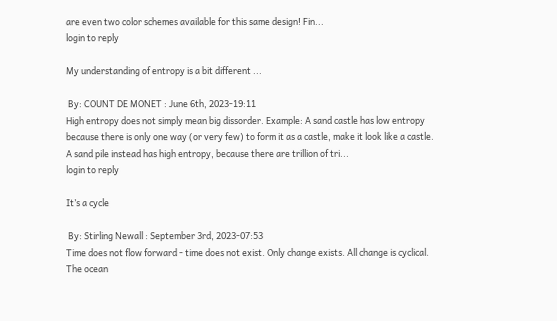are even two color schemes available for this same design! Fin...
login to reply

My understanding of entropy is a bit different ...

 By: COUNT DE MONET : June 6th, 2023-19:11
High entropy does not simply mean big dissorder. Example: A sand castle has low entropy because there is only one way (or very few) to form it as a castle, make it look like a castle. A sand pile instead has high entropy, because there are trillion of tri...
login to reply

It’s a cycle

 By: Stirling Newall : September 3rd, 2023-07:53
Time does not flow forward - time does not exist. Only change exists. All change is cyclical. The ocean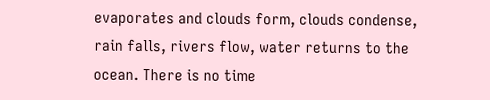evaporates and clouds form, clouds condense, rain falls, rivers flow, water returns to the ocean. There is no time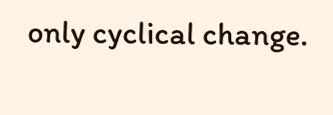only cyclical change.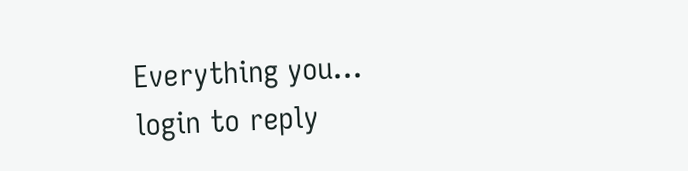Everything you...
login to reply